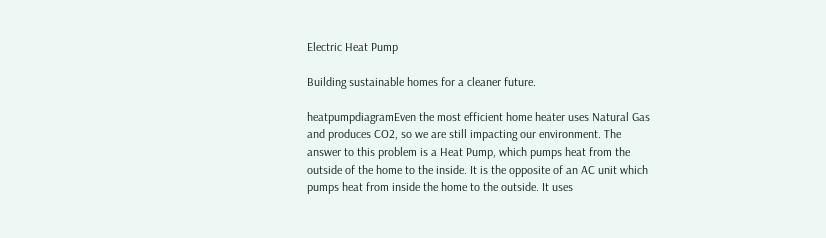Electric Heat Pump

Building sustainable homes for a cleaner future.

heatpumpdiagramEven the most efficient home heater uses Natural Gas and produces CO2, so we are still impacting our environment. The answer to this problem is a Heat Pump, which pumps heat from the outside of the home to the inside. It is the opposite of an AC unit which pumps heat from inside the home to the outside. It uses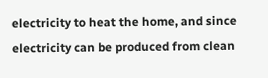electricity to heat the home, and since electricity can be produced from clean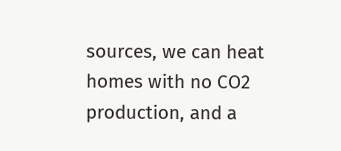sources, we can heat homes with no CO2 production, and a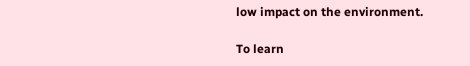low impact on the environment.

To learn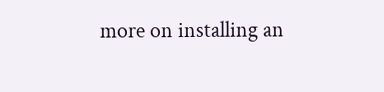more on installing an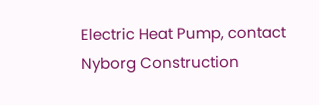Electric Heat Pump, contact Nyborg Construction